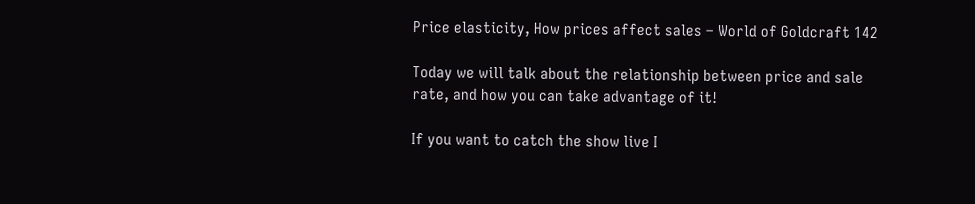Price elasticity, How prices affect sales – World of Goldcraft 142

Today we will talk about the relationship between price and sale rate, and how you can take advantage of it!

If you want to catch the show live I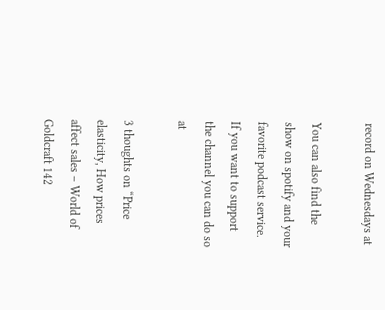record on Wednesdays at

You can also find the show on spotify and your favorite podcast service. If you want to support the channel you can do so at

3 thoughts on “Price elasticity, How prices affect sales – World of Goldcraft 142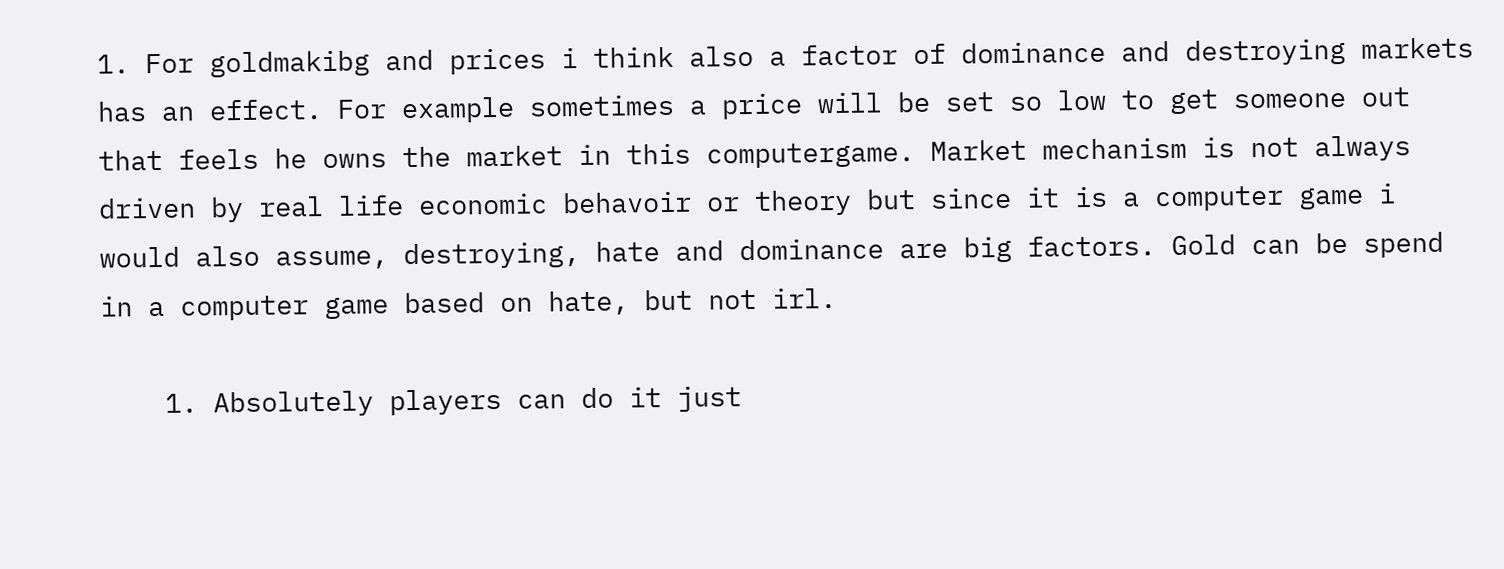1. For goldmakibg and prices i think also a factor of dominance and destroying markets has an effect. For example sometimes a price will be set so low to get someone out that feels he owns the market in this computergame. Market mechanism is not always driven by real life economic behavoir or theory but since it is a computer game i would also assume, destroying, hate and dominance are big factors. Gold can be spend in a computer game based on hate, but not irl.

    1. Absolutely players can do it just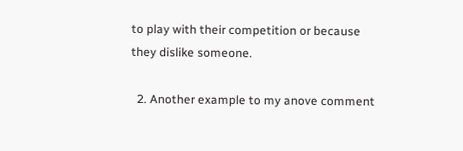to play with their competition or because they dislike someone.

  2. Another example to my anove comment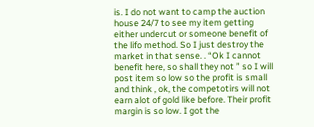is. I do not want to camp the auction house 24/7 to see my item getting either undercut or someone benefit of the lifo method. So I just destroy the market in that sense. . “Ok I cannot benefit here, so shall they not ” so I will post item so low so the profit is small and think , ok, the competotirs will not earn alot of gold like before. Their profit margin is so low. I got the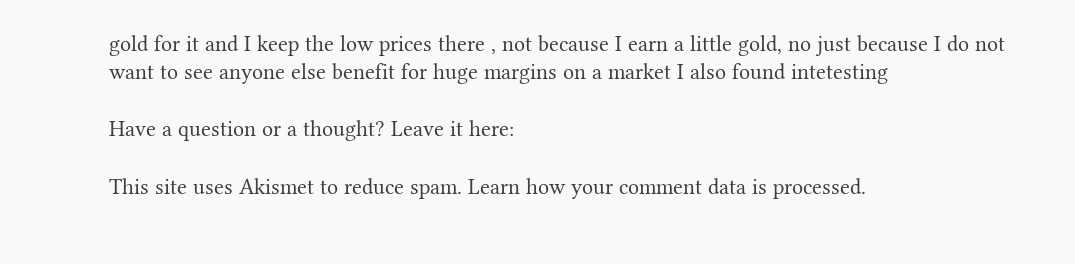gold for it and I keep the low prices there , not because I earn a little gold, no just because I do not want to see anyone else benefit for huge margins on a market I also found intetesting

Have a question or a thought? Leave it here:

This site uses Akismet to reduce spam. Learn how your comment data is processed.